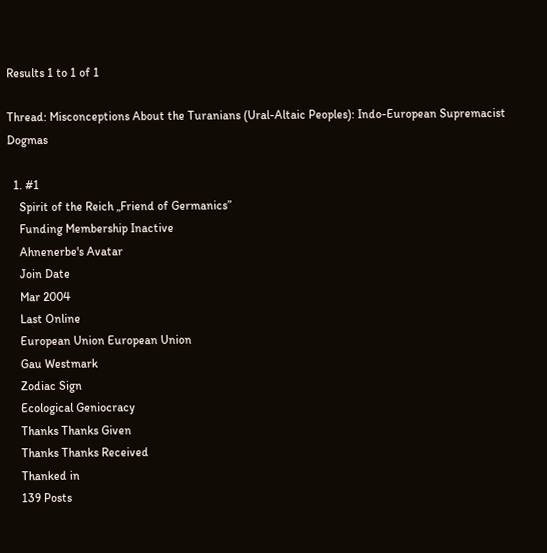Results 1 to 1 of 1

Thread: Misconceptions About the Turanians (Ural-Altaic Peoples): Indo-European Supremacist Dogmas

  1. #1
    Spirit of the Reich „Friend of Germanics”
    Funding Membership Inactive
    Ahnenerbe's Avatar
    Join Date
    Mar 2004
    Last Online
    European Union European Union
    Gau Westmark
    Zodiac Sign
    Ecological Geniocracy
    Thanks Thanks Given
    Thanks Thanks Received
    Thanked in
    139 Posts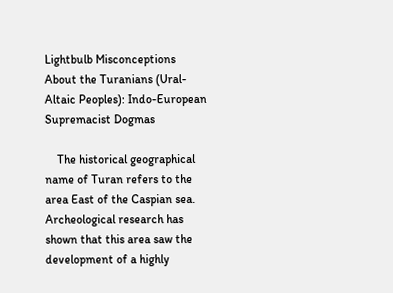Lightbulb Misconceptions About the Turanians (Ural-Altaic Peoples): Indo-European Supremacist Dogmas

    The historical geographical name of Turan refers to the area East of the Caspian sea. Archeological research has shown that this area saw the development of a highly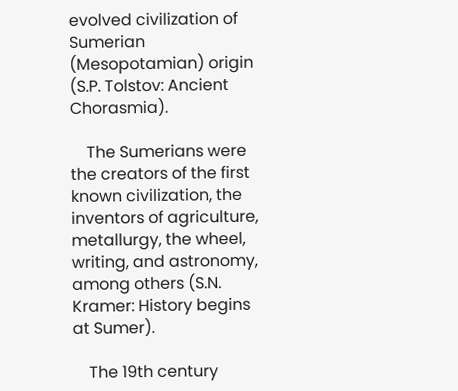evolved civilization of Sumerian (Mesopotamian) origin (S.P. Tolstov: Ancient Chorasmia).

    The Sumerians were the creators of the first known civilization, the inventors of agriculture, metallurgy, the wheel, writing, and astronomy, among others (S.N. Kramer: History begins at Sumer).

    The 19th century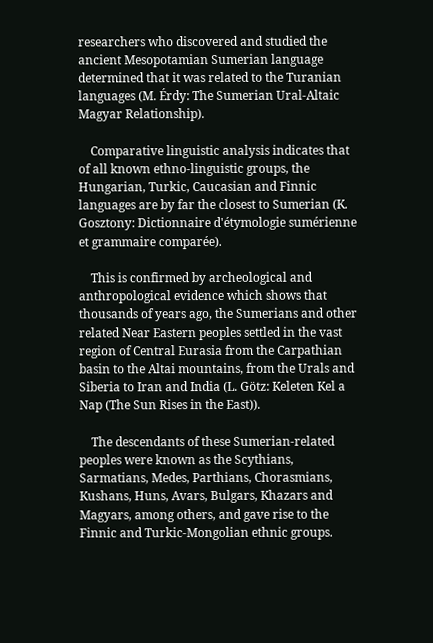researchers who discovered and studied the ancient Mesopotamian Sumerian language determined that it was related to the Turanian languages (M. Érdy: The Sumerian Ural-Altaic Magyar Relationship).

    Comparative linguistic analysis indicates that of all known ethno-linguistic groups, the Hungarian, Turkic, Caucasian and Finnic languages are by far the closest to Sumerian (K. Gosztony: Dictionnaire d'étymologie sumérienne et grammaire comparée).

    This is confirmed by archeological and anthropological evidence which shows that thousands of years ago, the Sumerians and other related Near Eastern peoples settled in the vast region of Central Eurasia from the Carpathian basin to the Altai mountains, from the Urals and Siberia to Iran and India (L. Götz: Keleten Kel a Nap (The Sun Rises in the East)).

    The descendants of these Sumerian-related peoples were known as the Scythians, Sarmatians, Medes, Parthians, Chorasmians, Kushans, Huns, Avars, Bulgars, Khazars and Magyars, among others, and gave rise to the Finnic and Turkic-Mongolian ethnic groups.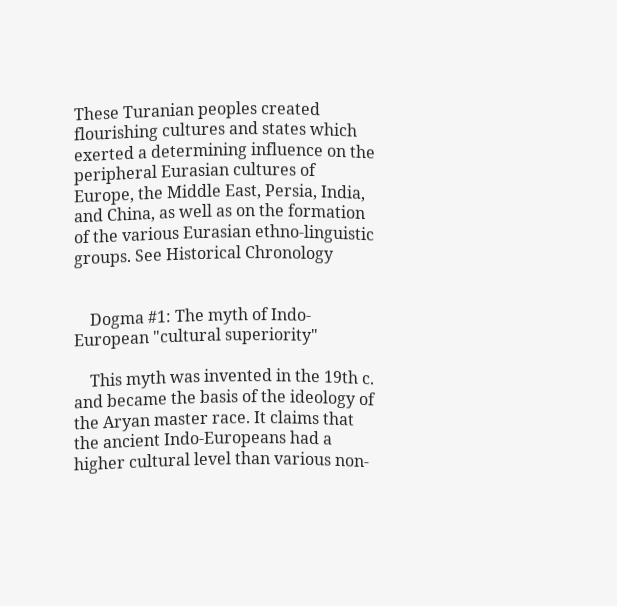These Turanian peoples created flourishing cultures and states which exerted a determining influence on the peripheral Eurasian cultures of Europe, the Middle East, Persia, India, and China, as well as on the formation of the various Eurasian ethno-linguistic groups. See Historical Chronology


    Dogma #1: The myth of Indo-European "cultural superiority"

    This myth was invented in the 19th c. and became the basis of the ideology of the Aryan master race. It claims that the ancient Indo-Europeans had a higher cultural level than various non-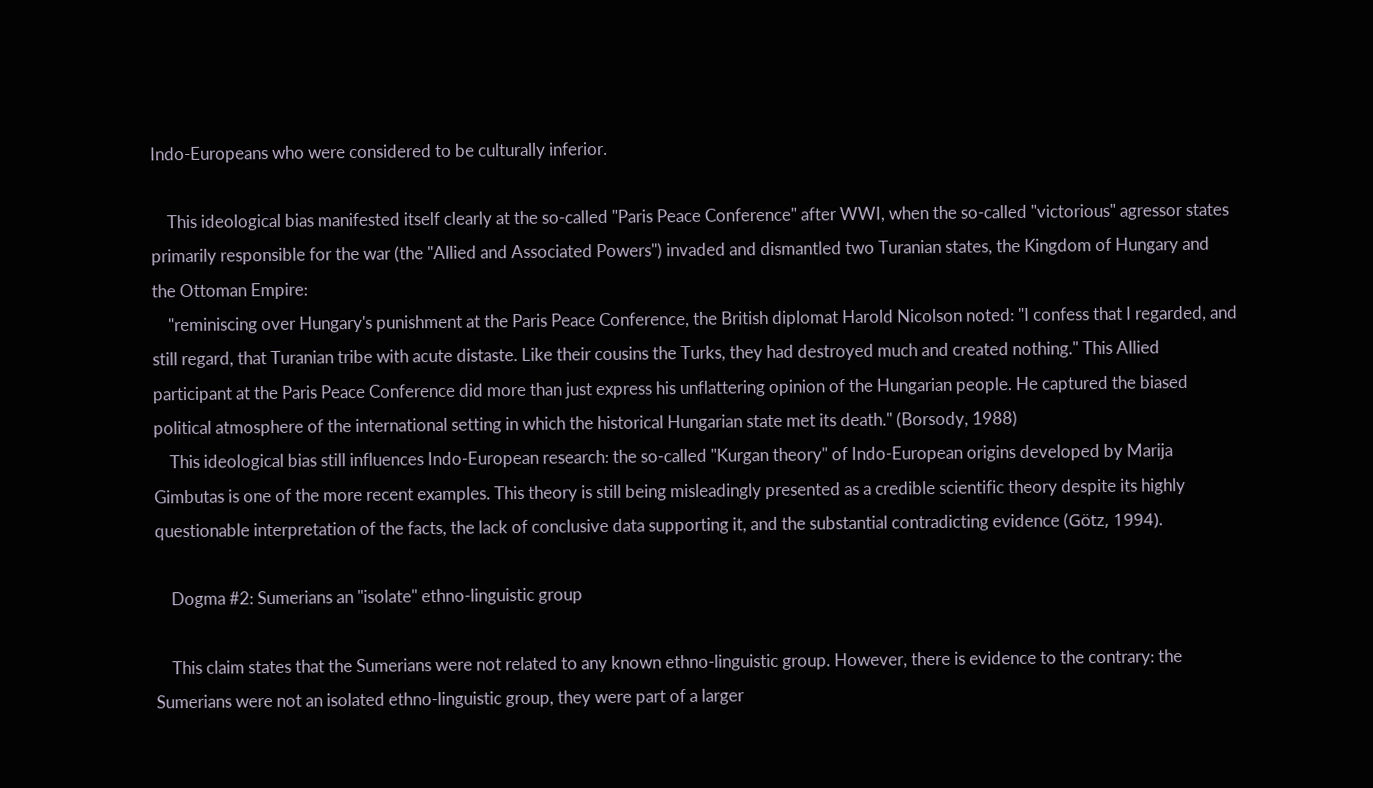Indo-Europeans who were considered to be culturally inferior.

    This ideological bias manifested itself clearly at the so-called "Paris Peace Conference" after WWI, when the so-called "victorious" agressor states primarily responsible for the war (the "Allied and Associated Powers") invaded and dismantled two Turanian states, the Kingdom of Hungary and the Ottoman Empire:
    "reminiscing over Hungary's punishment at the Paris Peace Conference, the British diplomat Harold Nicolson noted: "I confess that I regarded, and still regard, that Turanian tribe with acute distaste. Like their cousins the Turks, they had destroyed much and created nothing." This Allied participant at the Paris Peace Conference did more than just express his unflattering opinion of the Hungarian people. He captured the biased political atmosphere of the international setting in which the historical Hungarian state met its death." (Borsody, 1988)
    This ideological bias still influences Indo-European research: the so-called "Kurgan theory" of Indo-European origins developed by Marija Gimbutas is one of the more recent examples. This theory is still being misleadingly presented as a credible scientific theory despite its highly questionable interpretation of the facts, the lack of conclusive data supporting it, and the substantial contradicting evidence (Götz, 1994).

    Dogma #2: Sumerians an "isolate" ethno-linguistic group

    This claim states that the Sumerians were not related to any known ethno-linguistic group. However, there is evidence to the contrary: the Sumerians were not an isolated ethno-linguistic group, they were part of a larger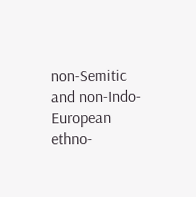non-Semitic and non-Indo-European ethno-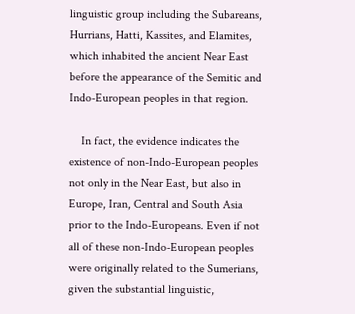linguistic group including the Subareans, Hurrians, Hatti, Kassites, and Elamites, which inhabited the ancient Near East before the appearance of the Semitic and Indo-European peoples in that region.

    In fact, the evidence indicates the existence of non-Indo-European peoples not only in the Near East, but also in Europe, Iran, Central and South Asia prior to the Indo-Europeans. Even if not all of these non-Indo-European peoples were originally related to the Sumerians, given the substantial linguistic,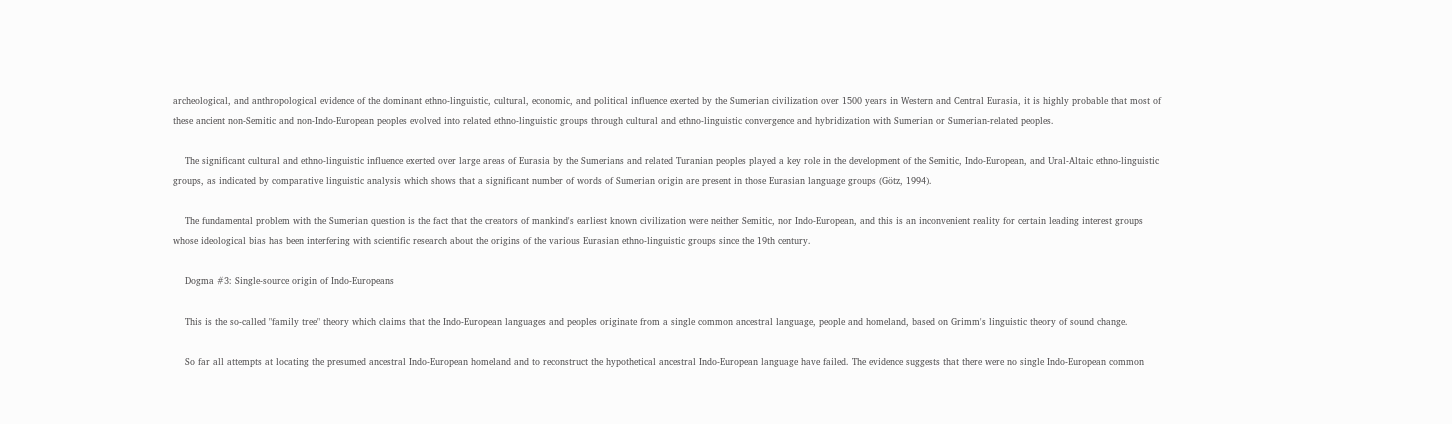archeological, and anthropological evidence of the dominant ethno-linguistic, cultural, economic, and political influence exerted by the Sumerian civilization over 1500 years in Western and Central Eurasia, it is highly probable that most of these ancient non-Semitic and non-Indo-European peoples evolved into related ethno-linguistic groups through cultural and ethno-linguistic convergence and hybridization with Sumerian or Sumerian-related peoples.

    The significant cultural and ethno-linguistic influence exerted over large areas of Eurasia by the Sumerians and related Turanian peoples played a key role in the development of the Semitic, Indo-European, and Ural-Altaic ethno-linguistic groups, as indicated by comparative linguistic analysis which shows that a significant number of words of Sumerian origin are present in those Eurasian language groups (Götz, 1994).

    The fundamental problem with the Sumerian question is the fact that the creators of mankind's earliest known civilization were neither Semitic, nor Indo-European, and this is an inconvenient reality for certain leading interest groups whose ideological bias has been interfering with scientific research about the origins of the various Eurasian ethno-linguistic groups since the 19th century.

    Dogma #3: Single-source origin of Indo-Europeans

    This is the so-called "family tree" theory which claims that the Indo-European languages and peoples originate from a single common ancestral language, people and homeland, based on Grimm's linguistic theory of sound change.

    So far all attempts at locating the presumed ancestral Indo-European homeland and to reconstruct the hypothetical ancestral Indo-European language have failed. The evidence suggests that there were no single Indo-European common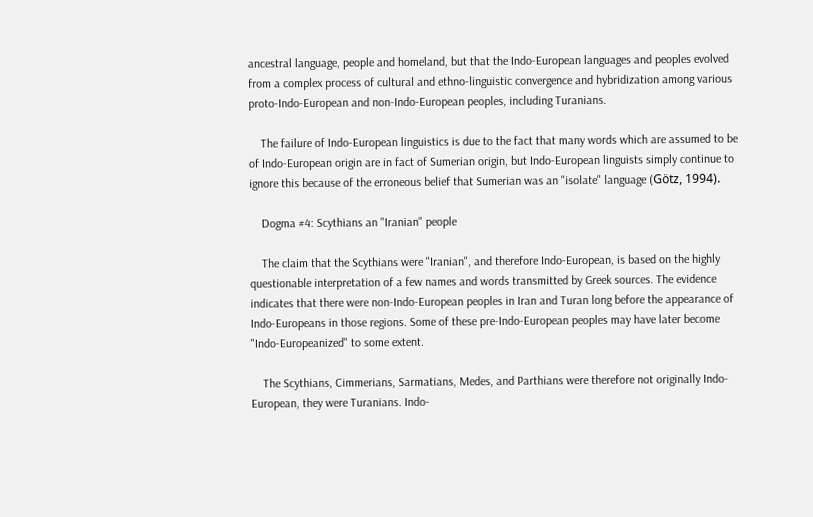ancestral language, people and homeland, but that the Indo-European languages and peoples evolved from a complex process of cultural and ethno-linguistic convergence and hybridization among various proto-Indo-European and non-Indo-European peoples, including Turanians.

    The failure of Indo-European linguistics is due to the fact that many words which are assumed to be of Indo-European origin are in fact of Sumerian origin, but Indo-European linguists simply continue to ignore this because of the erroneous belief that Sumerian was an "isolate" language (Götz, 1994).

    Dogma #4: Scythians an "Iranian" people

    The claim that the Scythians were "Iranian", and therefore Indo-European, is based on the highly questionable interpretation of a few names and words transmitted by Greek sources. The evidence indicates that there were non-Indo-European peoples in Iran and Turan long before the appearance of Indo-Europeans in those regions. Some of these pre-Indo-European peoples may have later become "Indo-Europeanized" to some extent.

    The Scythians, Cimmerians, Sarmatians, Medes, and Parthians were therefore not originally Indo-European, they were Turanians. Indo-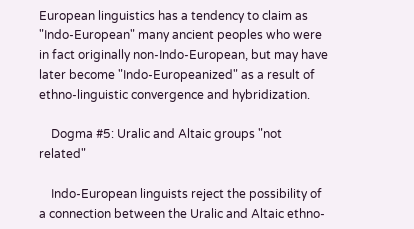European linguistics has a tendency to claim as "Indo-European" many ancient peoples who were in fact originally non-Indo-European, but may have later become "Indo-Europeanized" as a result of ethno-linguistic convergence and hybridization.

    Dogma #5: Uralic and Altaic groups "not related"

    Indo-European linguists reject the possibility of a connection between the Uralic and Altaic ethno-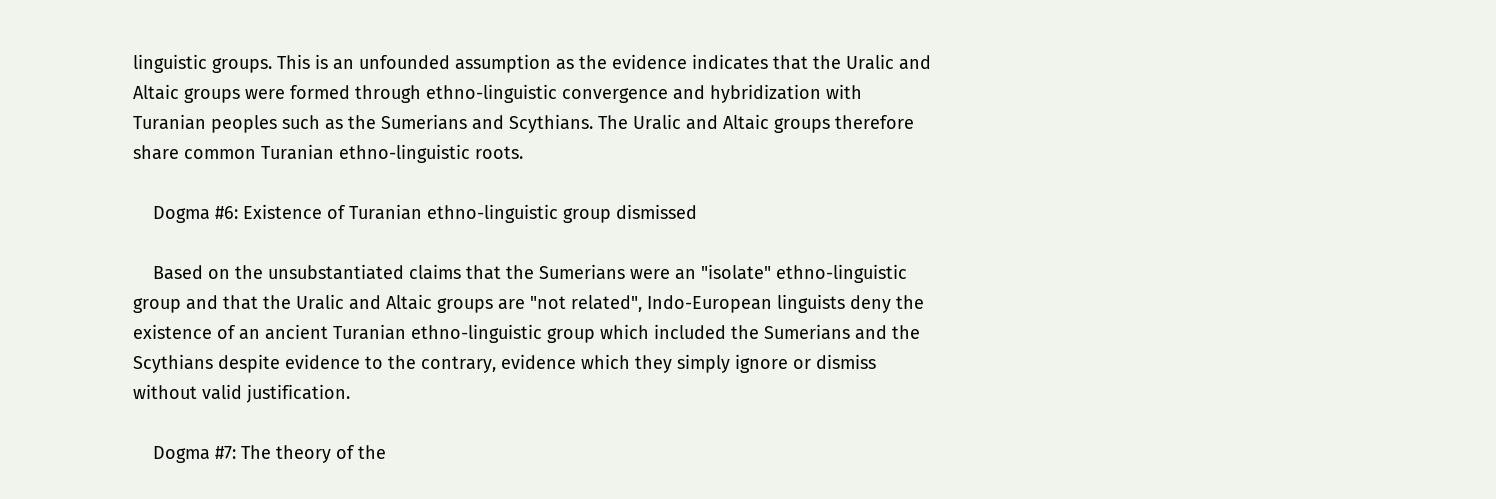linguistic groups. This is an unfounded assumption as the evidence indicates that the Uralic and Altaic groups were formed through ethno-linguistic convergence and hybridization with Turanian peoples such as the Sumerians and Scythians. The Uralic and Altaic groups therefore share common Turanian ethno-linguistic roots.

    Dogma #6: Existence of Turanian ethno-linguistic group dismissed

    Based on the unsubstantiated claims that the Sumerians were an "isolate" ethno-linguistic group and that the Uralic and Altaic groups are "not related", Indo-European linguists deny the existence of an ancient Turanian ethno-linguistic group which included the Sumerians and the Scythians despite evidence to the contrary, evidence which they simply ignore or dismiss without valid justification.

    Dogma #7: The theory of the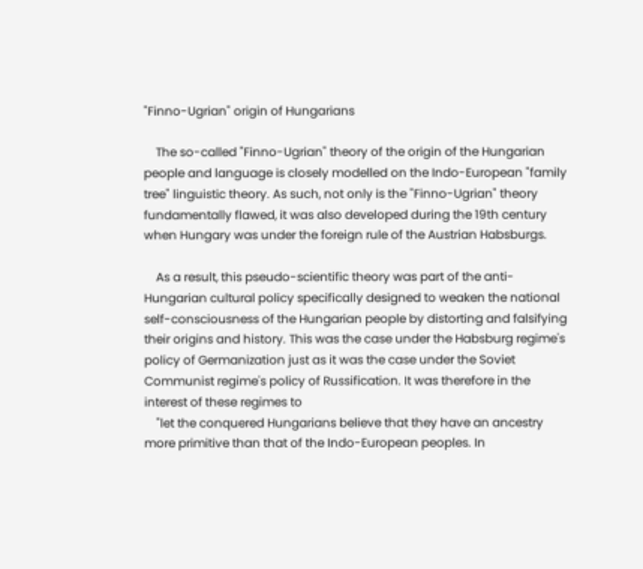"Finno-Ugrian" origin of Hungarians

    The so-called "Finno-Ugrian" theory of the origin of the Hungarian people and language is closely modelled on the Indo-European "family tree" linguistic theory. As such, not only is the "Finno-Ugrian" theory fundamentally flawed, it was also developed during the 19th century when Hungary was under the foreign rule of the Austrian Habsburgs.

    As a result, this pseudo-scientific theory was part of the anti-Hungarian cultural policy specifically designed to weaken the national self-consciousness of the Hungarian people by distorting and falsifying their origins and history. This was the case under the Habsburg regime's policy of Germanization just as it was the case under the Soviet Communist regime's policy of Russification. It was therefore in the interest of these regimes to
    "let the conquered Hungarians believe that they have an ancestry more primitive than that of the Indo-European peoples. In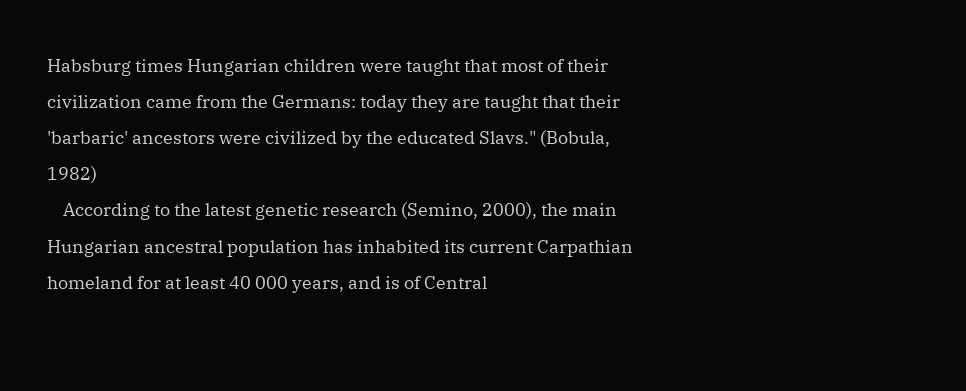Habsburg times Hungarian children were taught that most of their civilization came from the Germans: today they are taught that their 'barbaric' ancestors were civilized by the educated Slavs." (Bobula, 1982)
    According to the latest genetic research (Semino, 2000), the main Hungarian ancestral population has inhabited its current Carpathian homeland for at least 40 000 years, and is of Central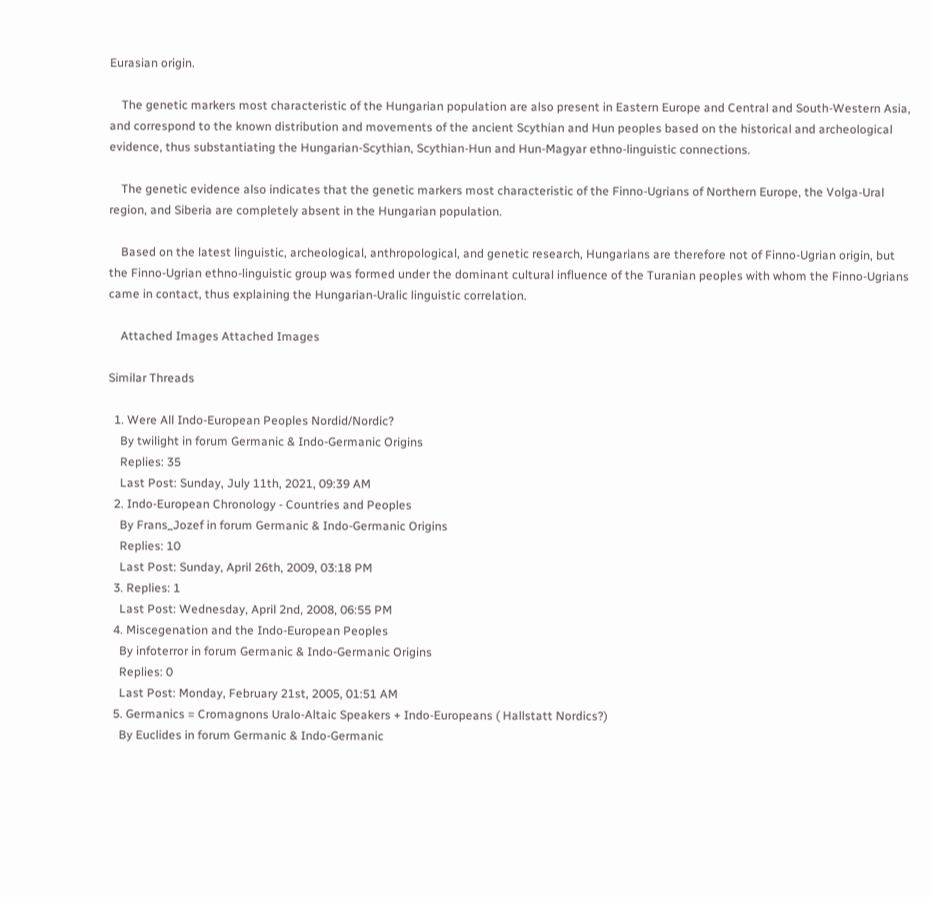Eurasian origin.

    The genetic markers most characteristic of the Hungarian population are also present in Eastern Europe and Central and South-Western Asia, and correspond to the known distribution and movements of the ancient Scythian and Hun peoples based on the historical and archeological evidence, thus substantiating the Hungarian-Scythian, Scythian-Hun and Hun-Magyar ethno-linguistic connections.

    The genetic evidence also indicates that the genetic markers most characteristic of the Finno-Ugrians of Northern Europe, the Volga-Ural region, and Siberia are completely absent in the Hungarian population.

    Based on the latest linguistic, archeological, anthropological, and genetic research, Hungarians are therefore not of Finno-Ugrian origin, but the Finno-Ugrian ethno-linguistic group was formed under the dominant cultural influence of the Turanian peoples with whom the Finno-Ugrians came in contact, thus explaining the Hungarian-Uralic linguistic correlation.

    Attached Images Attached Images

Similar Threads

  1. Were All Indo-European Peoples Nordid/Nordic?
    By twilight in forum Germanic & Indo-Germanic Origins
    Replies: 35
    Last Post: Sunday, July 11th, 2021, 09:39 AM
  2. Indo-European Chronology - Countries and Peoples
    By Frans_Jozef in forum Germanic & Indo-Germanic Origins
    Replies: 10
    Last Post: Sunday, April 26th, 2009, 03:18 PM
  3. Replies: 1
    Last Post: Wednesday, April 2nd, 2008, 06:55 PM
  4. Miscegenation and the Indo-European Peoples
    By infoterror in forum Germanic & Indo-Germanic Origins
    Replies: 0
    Last Post: Monday, February 21st, 2005, 01:51 AM
  5. Germanics = Cromagnons Uralo-Altaic Speakers + Indo-Europeans ( Hallstatt Nordics?)
    By Euclides in forum Germanic & Indo-Germanic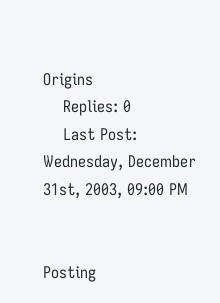Origins
    Replies: 0
    Last Post: Wednesday, December 31st, 2003, 09:00 PM


Posting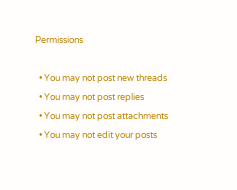Permissions

  • You may not post new threads
  • You may not post replies
  • You may not post attachments
  • You may not edit your posts